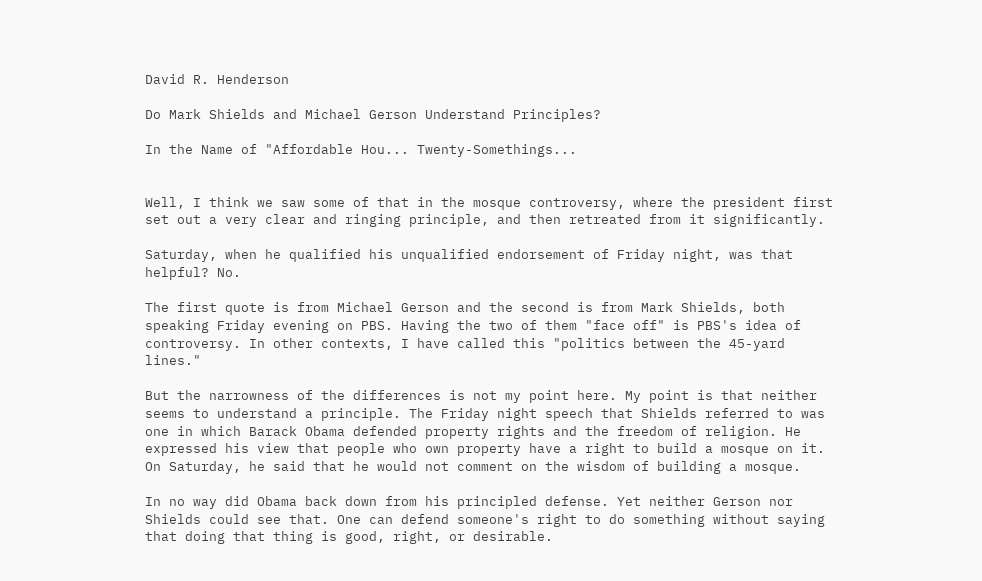David R. Henderson

Do Mark Shields and Michael Gerson Understand Principles?

In the Name of "Affordable Hou... Twenty-Somethings...


Well, I think we saw some of that in the mosque controversy, where the president first set out a very clear and ringing principle, and then retreated from it significantly.

Saturday, when he qualified his unqualified endorsement of Friday night, was that helpful? No.

The first quote is from Michael Gerson and the second is from Mark Shields, both speaking Friday evening on PBS. Having the two of them "face off" is PBS's idea of controversy. In other contexts, I have called this "politics between the 45-yard lines."

But the narrowness of the differences is not my point here. My point is that neither seems to understand a principle. The Friday night speech that Shields referred to was one in which Barack Obama defended property rights and the freedom of religion. He expressed his view that people who own property have a right to build a mosque on it. On Saturday, he said that he would not comment on the wisdom of building a mosque.

In no way did Obama back down from his principled defense. Yet neither Gerson nor Shields could see that. One can defend someone's right to do something without saying that doing that thing is good, right, or desirable.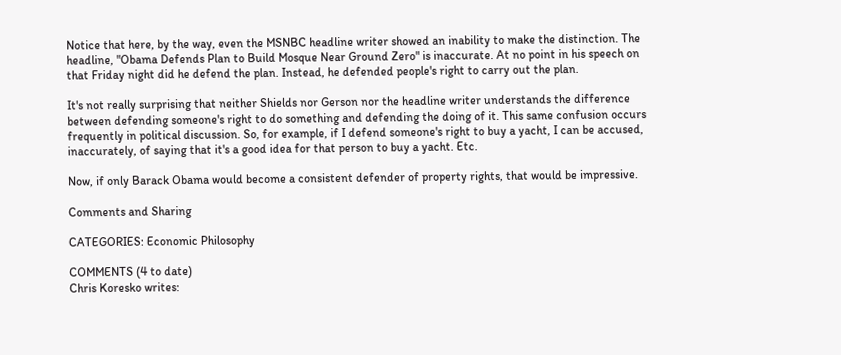Notice that here, by the way, even the MSNBC headline writer showed an inability to make the distinction. The headline, "Obama Defends Plan to Build Mosque Near Ground Zero" is inaccurate. At no point in his speech on that Friday night did he defend the plan. Instead, he defended people's right to carry out the plan.

It's not really surprising that neither Shields nor Gerson nor the headline writer understands the difference between defending someone's right to do something and defending the doing of it. This same confusion occurs frequently in political discussion. So, for example, if I defend someone's right to buy a yacht, I can be accused, inaccurately, of saying that it's a good idea for that person to buy a yacht. Etc.

Now, if only Barack Obama would become a consistent defender of property rights, that would be impressive.

Comments and Sharing

CATEGORIES: Economic Philosophy

COMMENTS (4 to date)
Chris Koresko writes: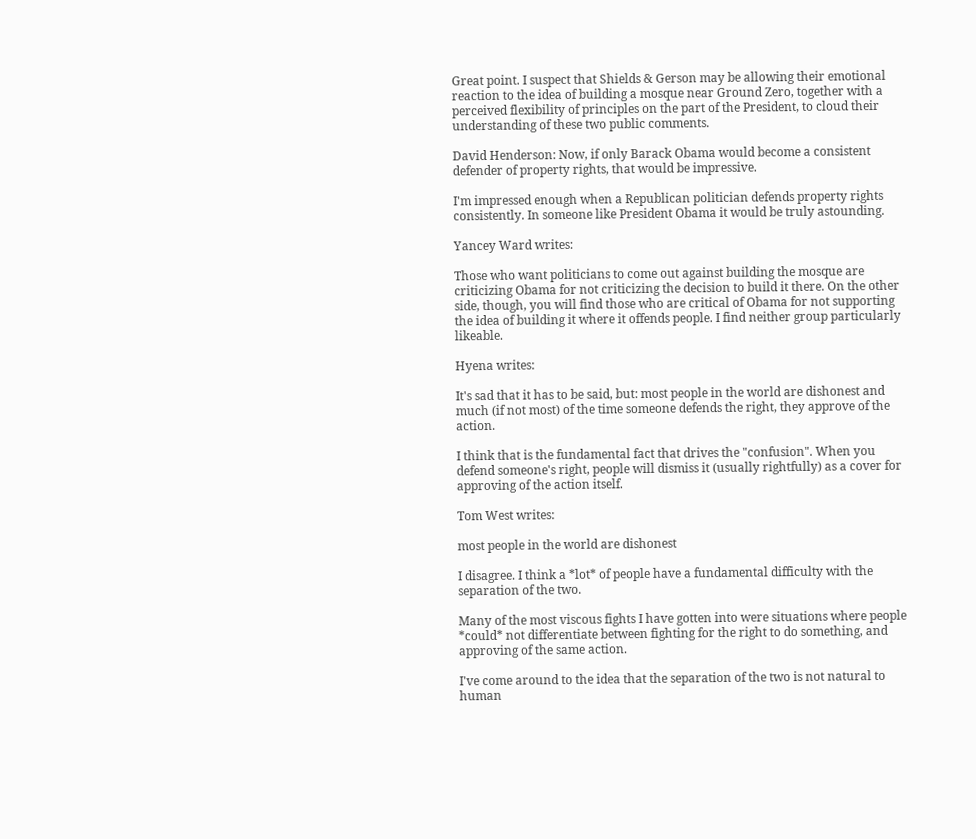Great point. I suspect that Shields & Gerson may be allowing their emotional reaction to the idea of building a mosque near Ground Zero, together with a perceived flexibility of principles on the part of the President, to cloud their understanding of these two public comments.

David Henderson: Now, if only Barack Obama would become a consistent defender of property rights, that would be impressive.

I'm impressed enough when a Republican politician defends property rights consistently. In someone like President Obama it would be truly astounding.

Yancey Ward writes:

Those who want politicians to come out against building the mosque are criticizing Obama for not criticizing the decision to build it there. On the other side, though, you will find those who are critical of Obama for not supporting the idea of building it where it offends people. I find neither group particularly likeable.

Hyena writes:

It's sad that it has to be said, but: most people in the world are dishonest and much (if not most) of the time someone defends the right, they approve of the action.

I think that is the fundamental fact that drives the "confusion". When you defend someone's right, people will dismiss it (usually rightfully) as a cover for approving of the action itself.

Tom West writes:

most people in the world are dishonest

I disagree. I think a *lot* of people have a fundamental difficulty with the separation of the two.

Many of the most viscous fights I have gotten into were situations where people *could* not differentiate between fighting for the right to do something, and approving of the same action.

I've come around to the idea that the separation of the two is not natural to human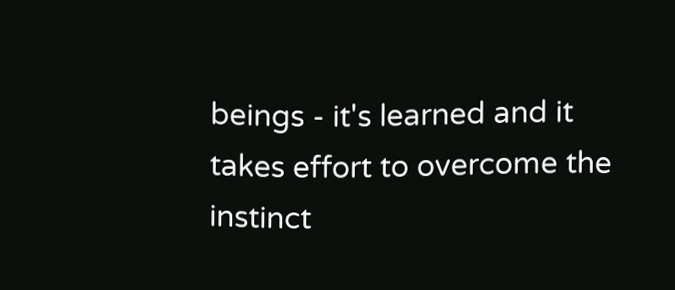beings - it's learned and it takes effort to overcome the instinct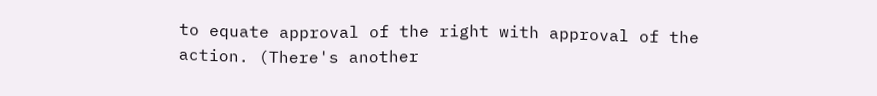to equate approval of the right with approval of the action. (There's another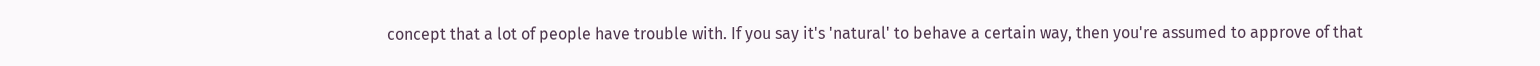concept that a lot of people have trouble with. If you say it's 'natural' to behave a certain way, then you're assumed to approve of that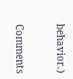behavior.)

Comments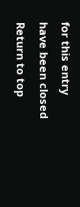for this entry have been closed
Return to top